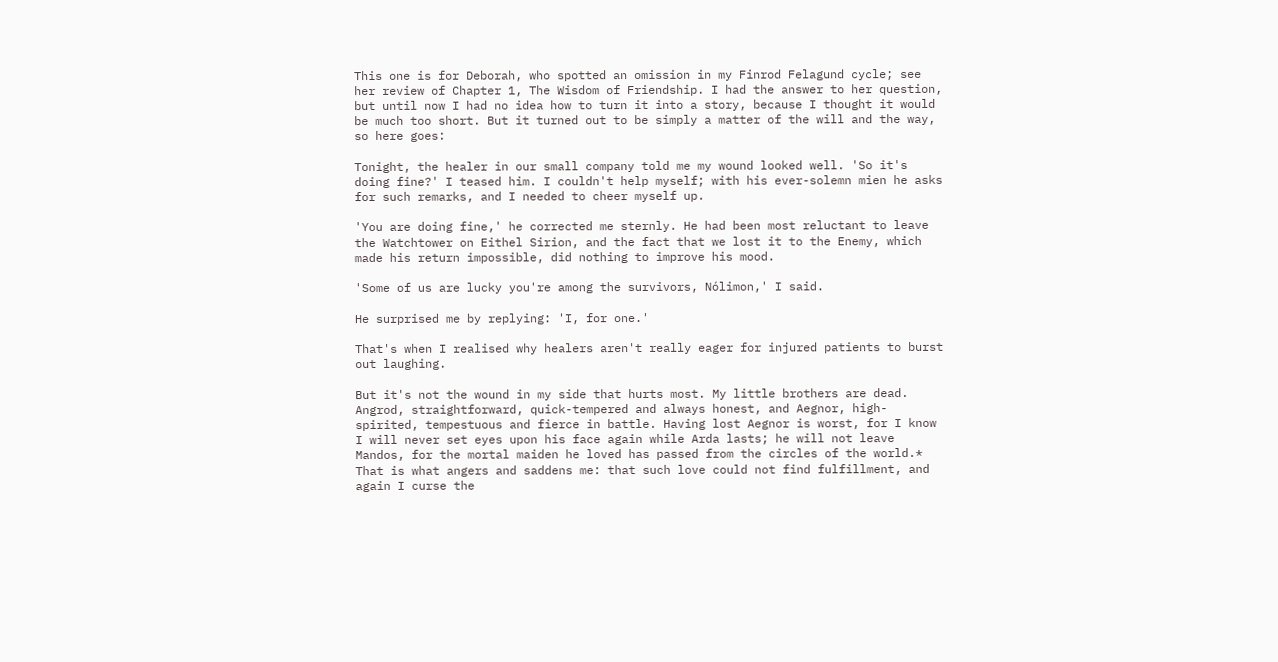This one is for Deborah, who spotted an omission in my Finrod Felagund cycle; see her review of Chapter 1, The Wisdom of Friendship. I had the answer to her question, but until now I had no idea how to turn it into a story, because I thought it would be much too short. But it turned out to be simply a matter of the will and the way, so here goes:

Tonight, the healer in our small company told me my wound looked well. 'So it's doing fine?' I teased him. I couldn't help myself; with his ever-solemn mien he asks for such remarks, and I needed to cheer myself up.

'You are doing fine,' he corrected me sternly. He had been most reluctant to leave the Watchtower on Eithel Sirion, and the fact that we lost it to the Enemy, which made his return impossible, did nothing to improve his mood.

'Some of us are lucky you're among the survivors, Nólimon,' I said.

He surprised me by replying: 'I, for one.'

That's when I realised why healers aren't really eager for injured patients to burst out laughing.

But it's not the wound in my side that hurts most. My little brothers are dead. Angrod, straightforward, quick-tempered and always honest, and Aegnor, high-spirited, tempestuous and fierce in battle. Having lost Aegnor is worst, for I know I will never set eyes upon his face again while Arda lasts; he will not leave Mandos, for the mortal maiden he loved has passed from the circles of the world.* That is what angers and saddens me: that such love could not find fulfillment, and again I curse the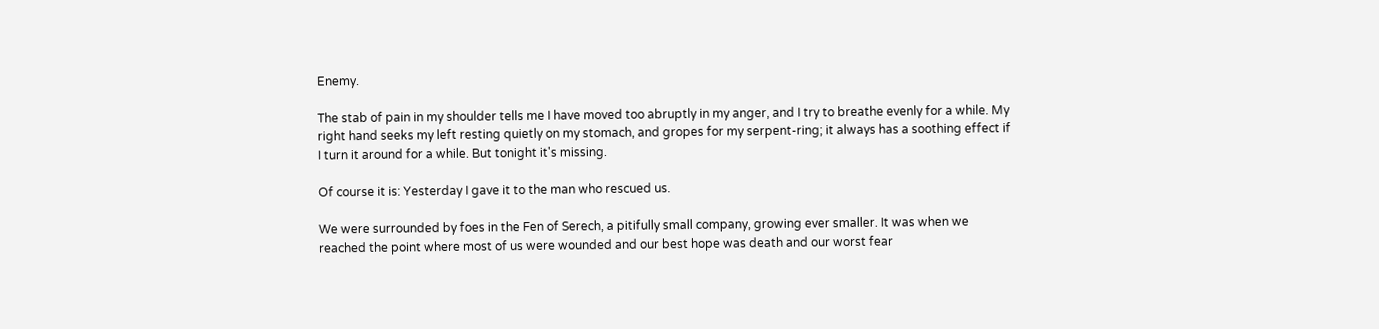Enemy.

The stab of pain in my shoulder tells me I have moved too abruptly in my anger, and I try to breathe evenly for a while. My right hand seeks my left resting quietly on my stomach, and gropes for my serpent-ring; it always has a soothing effect if I turn it around for a while. But tonight it's missing.

Of course it is: Yesterday I gave it to the man who rescued us.

We were surrounded by foes in the Fen of Serech, a pitifully small company, growing ever smaller. It was when we reached the point where most of us were wounded and our best hope was death and our worst fear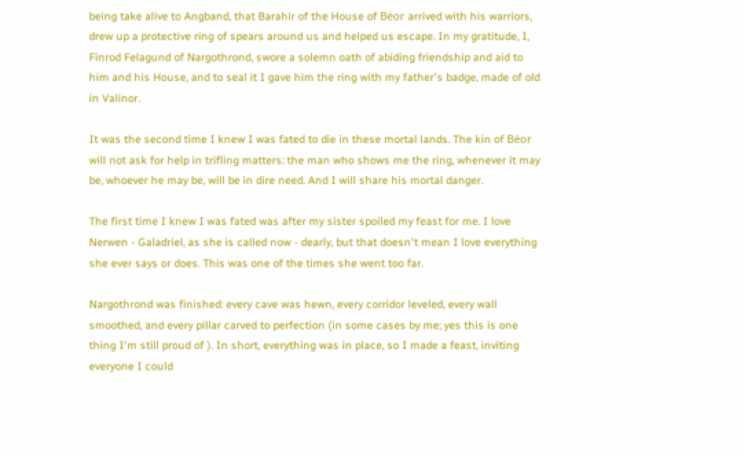being take alive to Angband, that Barahir of the House of Bëor arrived with his warriors, drew up a protective ring of spears around us and helped us escape. In my gratitude, I, Finrod Felagund of Nargothrond, swore a solemn oath of abiding friendship and aid to him and his House, and to seal it I gave him the ring with my father's badge, made of old in Valinor.

It was the second time I knew I was fated to die in these mortal lands. The kin of Bëor will not ask for help in trifling matters: the man who shows me the ring, whenever it may be, whoever he may be, will be in dire need. And I will share his mortal danger.

The first time I knew I was fated was after my sister spoiled my feast for me. I love Nerwen - Galadriel, as she is called now - dearly, but that doesn't mean I love everything she ever says or does. This was one of the times she went too far.

Nargothrond was finished: every cave was hewn, every corridor leveled, every wall smoothed, and every pillar carved to perfection (in some cases by me; yes this is one thing I'm still proud of ). In short, everything was in place, so I made a feast, inviting everyone I could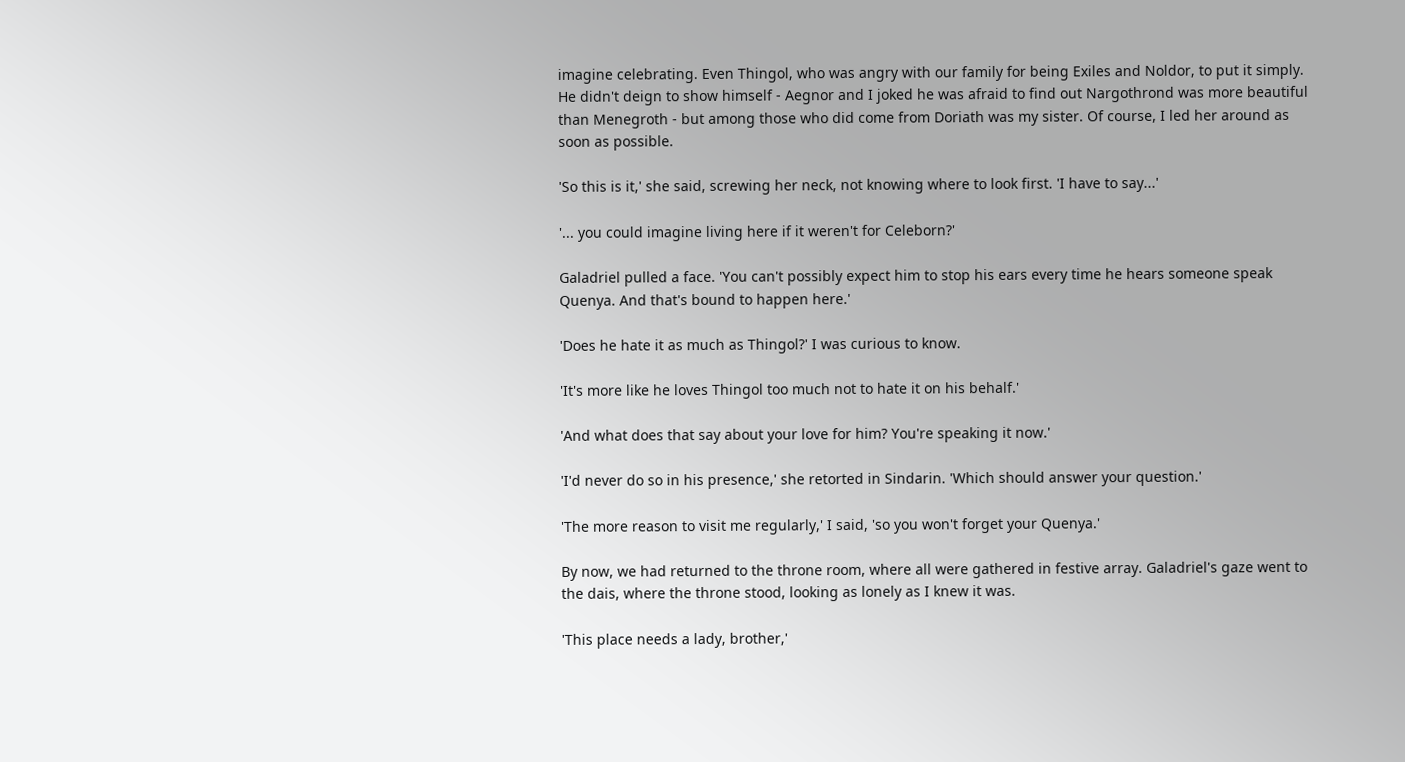imagine celebrating. Even Thingol, who was angry with our family for being Exiles and Noldor, to put it simply. He didn't deign to show himself - Aegnor and I joked he was afraid to find out Nargothrond was more beautiful than Menegroth - but among those who did come from Doriath was my sister. Of course, I led her around as soon as possible.

'So this is it,' she said, screwing her neck, not knowing where to look first. 'I have to say...'

'... you could imagine living here if it weren't for Celeborn?'

Galadriel pulled a face. 'You can't possibly expect him to stop his ears every time he hears someone speak Quenya. And that's bound to happen here.'

'Does he hate it as much as Thingol?' I was curious to know.

'It's more like he loves Thingol too much not to hate it on his behalf.'

'And what does that say about your love for him? You're speaking it now.'

'I'd never do so in his presence,' she retorted in Sindarin. 'Which should answer your question.'

'The more reason to visit me regularly,' I said, 'so you won't forget your Quenya.'

By now, we had returned to the throne room, where all were gathered in festive array. Galadriel's gaze went to the dais, where the throne stood, looking as lonely as I knew it was.

'This place needs a lady, brother,'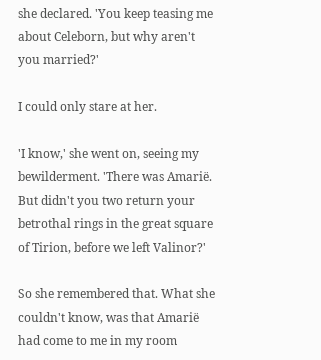she declared. 'You keep teasing me about Celeborn, but why aren't you married?'

I could only stare at her.

'I know,' she went on, seeing my bewilderment. 'There was Amarië. But didn't you two return your betrothal rings in the great square of Tirion, before we left Valinor?'

So she remembered that. What she couldn't know, was that Amarië had come to me in my room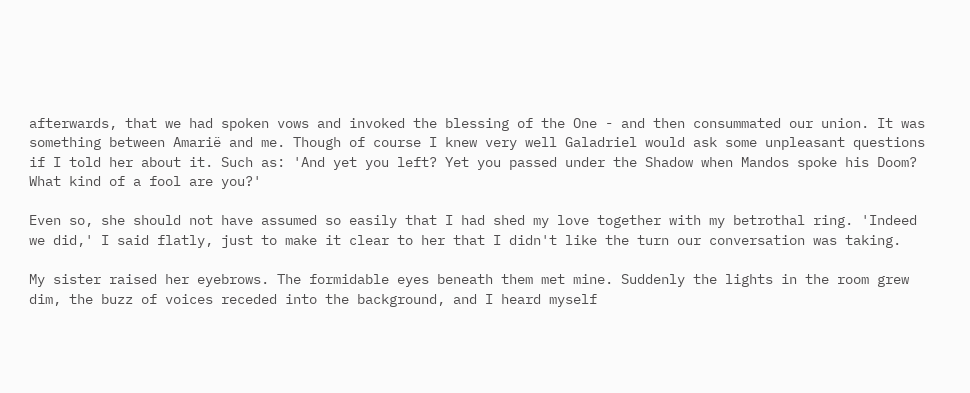afterwards, that we had spoken vows and invoked the blessing of the One - and then consummated our union. It was something between Amarië and me. Though of course I knew very well Galadriel would ask some unpleasant questions if I told her about it. Such as: 'And yet you left? Yet you passed under the Shadow when Mandos spoke his Doom? What kind of a fool are you?'

Even so, she should not have assumed so easily that I had shed my love together with my betrothal ring. 'Indeed we did,' I said flatly, just to make it clear to her that I didn't like the turn our conversation was taking.

My sister raised her eyebrows. The formidable eyes beneath them met mine. Suddenly the lights in the room grew dim, the buzz of voices receded into the background, and I heard myself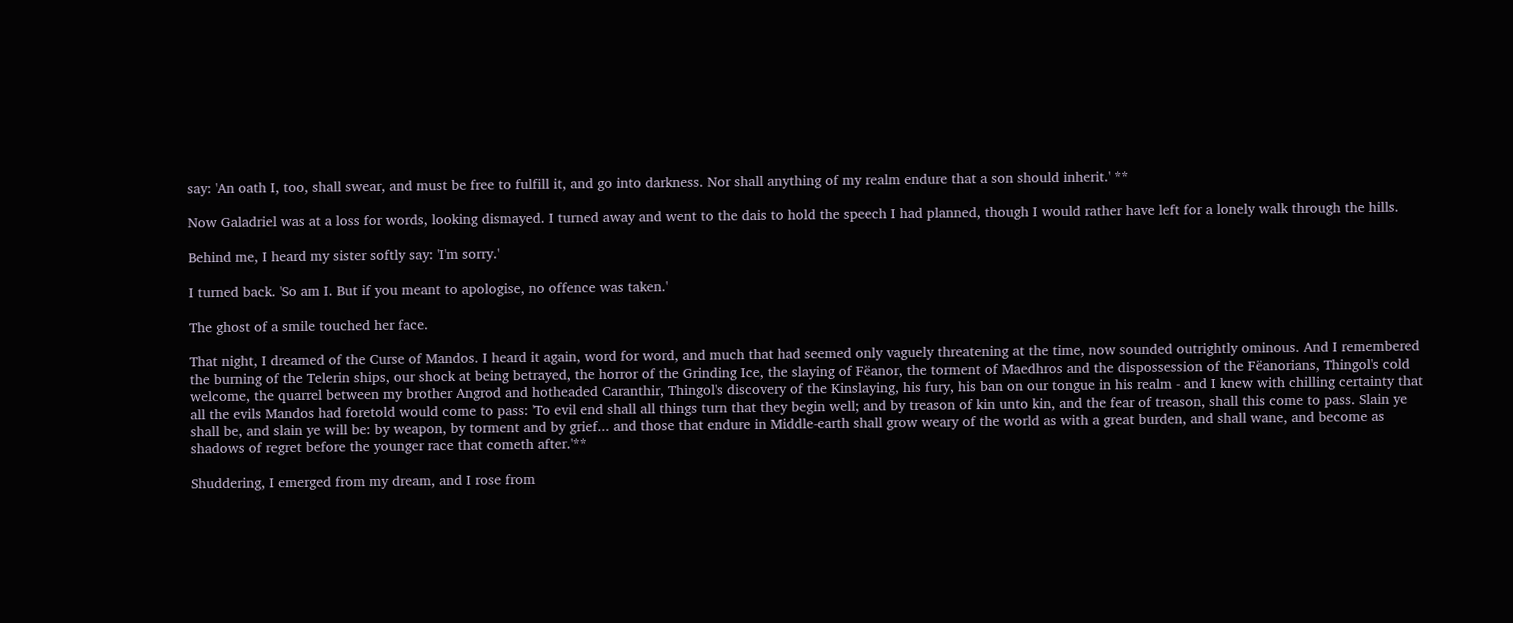say: 'An oath I, too, shall swear, and must be free to fulfill it, and go into darkness. Nor shall anything of my realm endure that a son should inherit.' **

Now Galadriel was at a loss for words, looking dismayed. I turned away and went to the dais to hold the speech I had planned, though I would rather have left for a lonely walk through the hills.

Behind me, I heard my sister softly say: 'I'm sorry.'

I turned back. 'So am I. But if you meant to apologise, no offence was taken.'

The ghost of a smile touched her face.

That night, I dreamed of the Curse of Mandos. I heard it again, word for word, and much that had seemed only vaguely threatening at the time, now sounded outrightly ominous. And I remembered the burning of the Telerin ships, our shock at being betrayed, the horror of the Grinding Ice, the slaying of Fëanor, the torment of Maedhros and the dispossession of the Fëanorians, Thingol's cold welcome, the quarrel between my brother Angrod and hotheaded Caranthir, Thingol's discovery of the Kinslaying, his fury, his ban on our tongue in his realm - and I knew with chilling certainty that all the evils Mandos had foretold would come to pass: 'To evil end shall all things turn that they begin well; and by treason of kin unto kin, and the fear of treason, shall this come to pass. Slain ye shall be, and slain ye will be: by weapon, by torment and by grief... and those that endure in Middle-earth shall grow weary of the world as with a great burden, and shall wane, and become as shadows of regret before the younger race that cometh after.'**

Shuddering, I emerged from my dream, and I rose from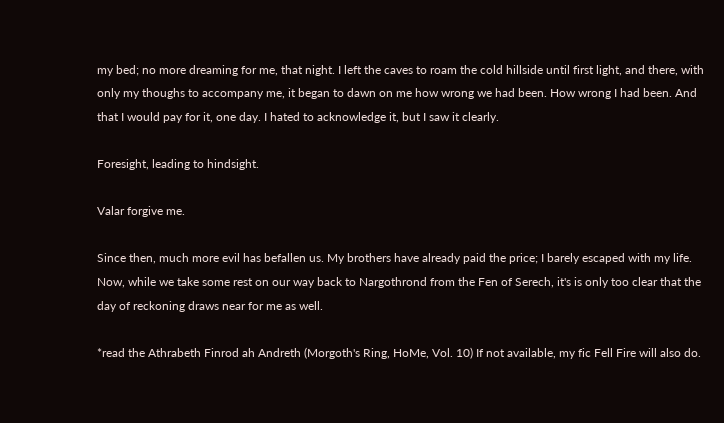my bed; no more dreaming for me, that night. I left the caves to roam the cold hillside until first light, and there, with only my thoughs to accompany me, it began to dawn on me how wrong we had been. How wrong I had been. And that I would pay for it, one day. I hated to acknowledge it, but I saw it clearly.

Foresight, leading to hindsight.

Valar forgive me.

Since then, much more evil has befallen us. My brothers have already paid the price; I barely escaped with my life. Now, while we take some rest on our way back to Nargothrond from the Fen of Serech, it's is only too clear that the day of reckoning draws near for me as well.

*read the Athrabeth Finrod ah Andreth (Morgoth's Ring, HoMe, Vol. 10) If not available, my fic Fell Fire will also do.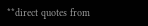**direct quotes from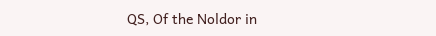QS, Of the Noldor in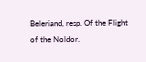Beleriand, resp. Of the Flight of the Noldor.